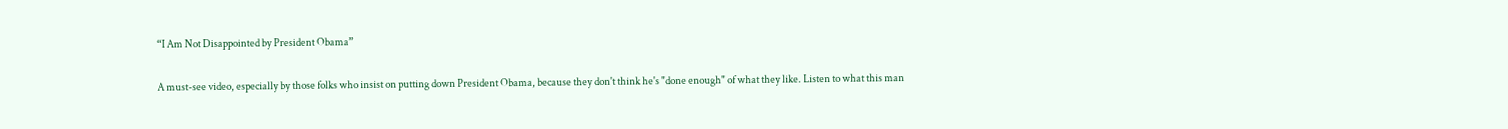“I Am Not Disappointed by President Obama”

A must-see video, especially by those folks who insist on putting down President Obama, because they don't think he's "done enough" of what they like. Listen to what this man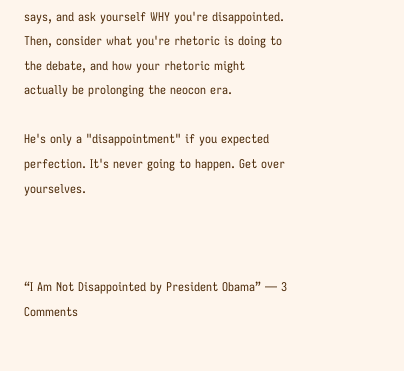says, and ask yourself WHY you're disappointed. Then, consider what you're rhetoric is doing to the debate, and how your rhetoric might actually be prolonging the neocon era.

He's only a "disappointment" if you expected perfection. It's never going to happen. Get over yourselves.



“I Am Not Disappointed by President Obama” — 3 Comments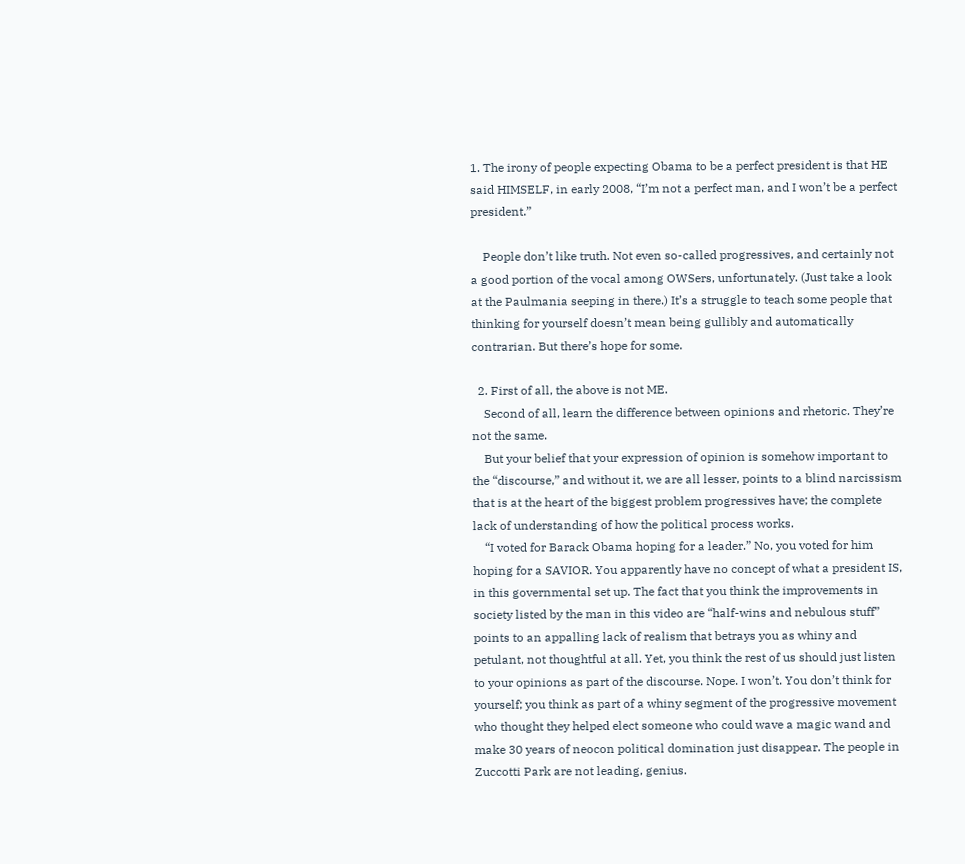1. The irony of people expecting Obama to be a perfect president is that HE said HIMSELF, in early 2008, “I’m not a perfect man, and I won’t be a perfect president.”

    People don’t like truth. Not even so-called progressives, and certainly not a good portion of the vocal among OWSers, unfortunately. (Just take a look at the Paulmania seeping in there.) It’s a struggle to teach some people that thinking for yourself doesn’t mean being gullibly and automatically contrarian. But there’s hope for some.

  2. First of all, the above is not ME.
    Second of all, learn the difference between opinions and rhetoric. They’re not the same.
    But your belief that your expression of opinion is somehow important to the “discourse,” and without it, we are all lesser, points to a blind narcissism that is at the heart of the biggest problem progressives have; the complete lack of understanding of how the political process works.
    “I voted for Barack Obama hoping for a leader.” No, you voted for him hoping for a SAVIOR. You apparently have no concept of what a president IS, in this governmental set up. The fact that you think the improvements in society listed by the man in this video are “half-wins and nebulous stuff” points to an appalling lack of realism that betrays you as whiny and petulant, not thoughtful at all. Yet, you think the rest of us should just listen to your opinions as part of the discourse. Nope. I won’t. You don’t think for yourself; you think as part of a whiny segment of the progressive movement who thought they helped elect someone who could wave a magic wand and make 30 years of neocon political domination just disappear. The people in Zuccotti Park are not leading, genius.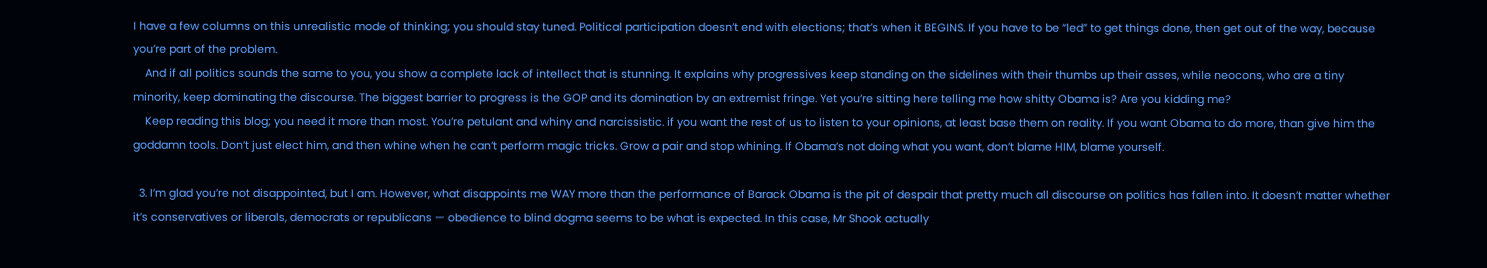I have a few columns on this unrealistic mode of thinking; you should stay tuned. Political participation doesn’t end with elections; that’s when it BEGINS. If you have to be “led” to get things done, then get out of the way, because you’re part of the problem.
    And if all politics sounds the same to you, you show a complete lack of intellect that is stunning. It explains why progressives keep standing on the sidelines with their thumbs up their asses, while neocons, who are a tiny minority, keep dominating the discourse. The biggest barrier to progress is the GOP and its domination by an extremist fringe. Yet you’re sitting here telling me how shitty Obama is? Are you kidding me?
    Keep reading this blog; you need it more than most. You’re petulant and whiny and narcissistic. if you want the rest of us to listen to your opinions, at least base them on reality. If you want Obama to do more, than give him the goddamn tools. Don’t just elect him, and then whine when he can’t perform magic tricks. Grow a pair and stop whining. If Obama’s not doing what you want, don’t blame HIM, blame yourself.

  3. I’m glad you’re not disappointed, but I am. However, what disappoints me WAY more than the performance of Barack Obama is the pit of despair that pretty much all discourse on politics has fallen into. It doesn’t matter whether it’s conservatives or liberals, democrats or republicans — obedience to blind dogma seems to be what is expected. In this case, Mr Shook actually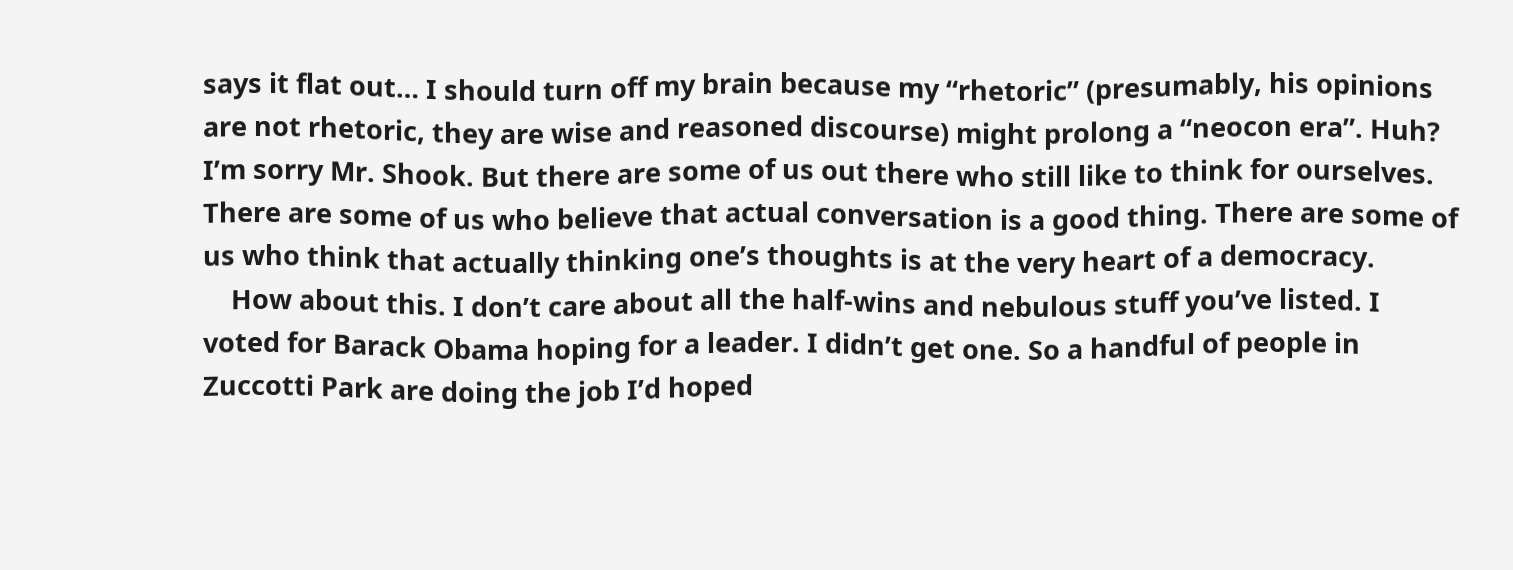says it flat out… I should turn off my brain because my “rhetoric” (presumably, his opinions are not rhetoric, they are wise and reasoned discourse) might prolong a “neocon era”. Huh? I’m sorry Mr. Shook. But there are some of us out there who still like to think for ourselves. There are some of us who believe that actual conversation is a good thing. There are some of us who think that actually thinking one’s thoughts is at the very heart of a democracy.
    How about this. I don’t care about all the half-wins and nebulous stuff you’ve listed. I voted for Barack Obama hoping for a leader. I didn’t get one. So a handful of people in Zuccotti Park are doing the job I’d hoped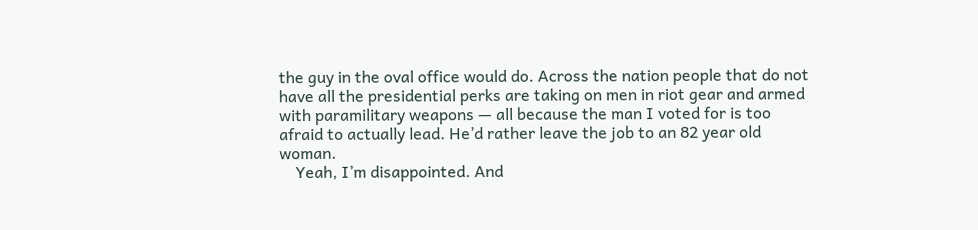the guy in the oval office would do. Across the nation people that do not have all the presidential perks are taking on men in riot gear and armed with paramilitary weapons — all because the man I voted for is too afraid to actually lead. He’d rather leave the job to an 82 year old woman.
    Yeah, I’m disappointed. And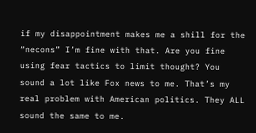if my disappointment makes me a shill for the “necons” I’m fine with that. Are you fine using fear tactics to limit thought? You sound a lot like Fox news to me. That’s my real problem with American politics. They ALL sound the same to me.